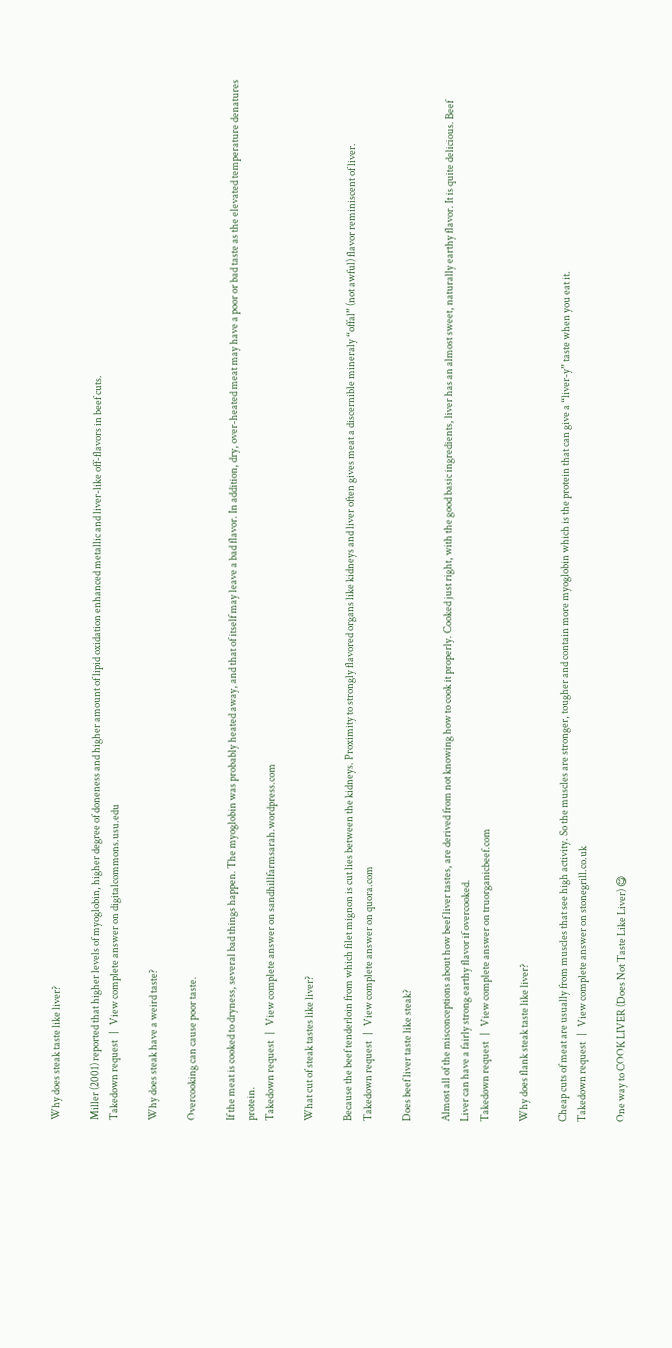Why does steak taste like liver?

Miller (2001) reported that higher levels of myoglobin, higher degree of doneness and higher amount of lipid oxidation enhanced metallic and liver-like off-flavors in beef cuts.
Takedown request   |   View complete answer on digitalcommons.usu.edu

Why does steak have a weird taste?

Overcooking can cause poor taste.

If the meat is cooked to dryness, several bad things happen. The myoglobin was probably heated away, and that of itself may leave a bad flavor. In addition, dry, over-heated meat may have a poor or bad taste as the elevated temperature denatures protein.
Takedown request   |   View complete answer on sandhillfarmsarah.wordpress.com

What cut of steak tastes like liver?

Because the beef tenderloin from which filet mignon is cut lies between the kidneys. Proximity to strongly flavored organs like kidneys and liver often gives meat a discernible mineraly “offal” (not awful) flavor reminiscent of liver.
Takedown request   |   View complete answer on quora.com

Does beef liver taste like steak?

Almost all of the misconceptions about how beef liver tastes, are derived from not knowing how to cook it properly. Cooked just right, with the good basic ingredients, liver has an almost sweet, naturally earthy flavor. It is quite delicious. Beef Liver can have a fairly strong earthy flavor if overcooked.
Takedown request   |   View complete answer on truorganicbeef.com

Why does flank steak taste like liver?

Cheap cuts of meat are usually from muscles that see high activity. So the muscles are stronger, tougher and contain more myoglobin which is the protein that can give a “liver-y” taste when you eat it.
Takedown request   |   View complete answer on stonegrill.co.uk

One way to COOK LIVER (Does Not Taste Like Liver) 😋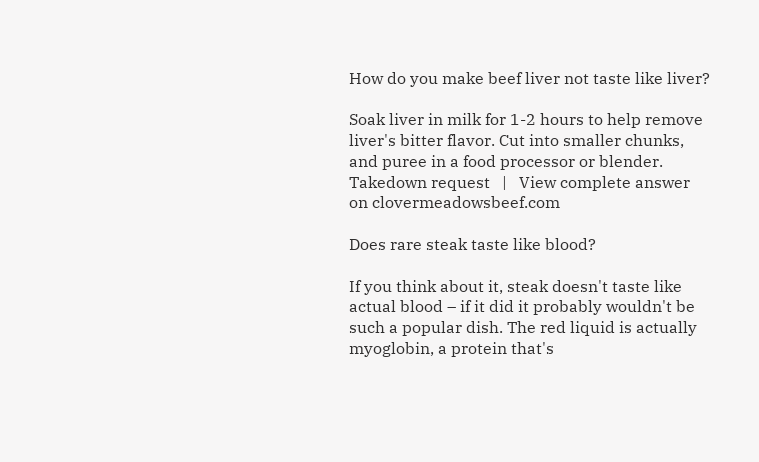How do you make beef liver not taste like liver?

Soak liver in milk for 1-2 hours to help remove liver's bitter flavor. Cut into smaller chunks, and puree in a food processor or blender.
Takedown request   |   View complete answer on clovermeadowsbeef.com

Does rare steak taste like blood?

If you think about it, steak doesn't taste like actual blood – if it did it probably wouldn't be such a popular dish. The red liquid is actually myoglobin, a protein that's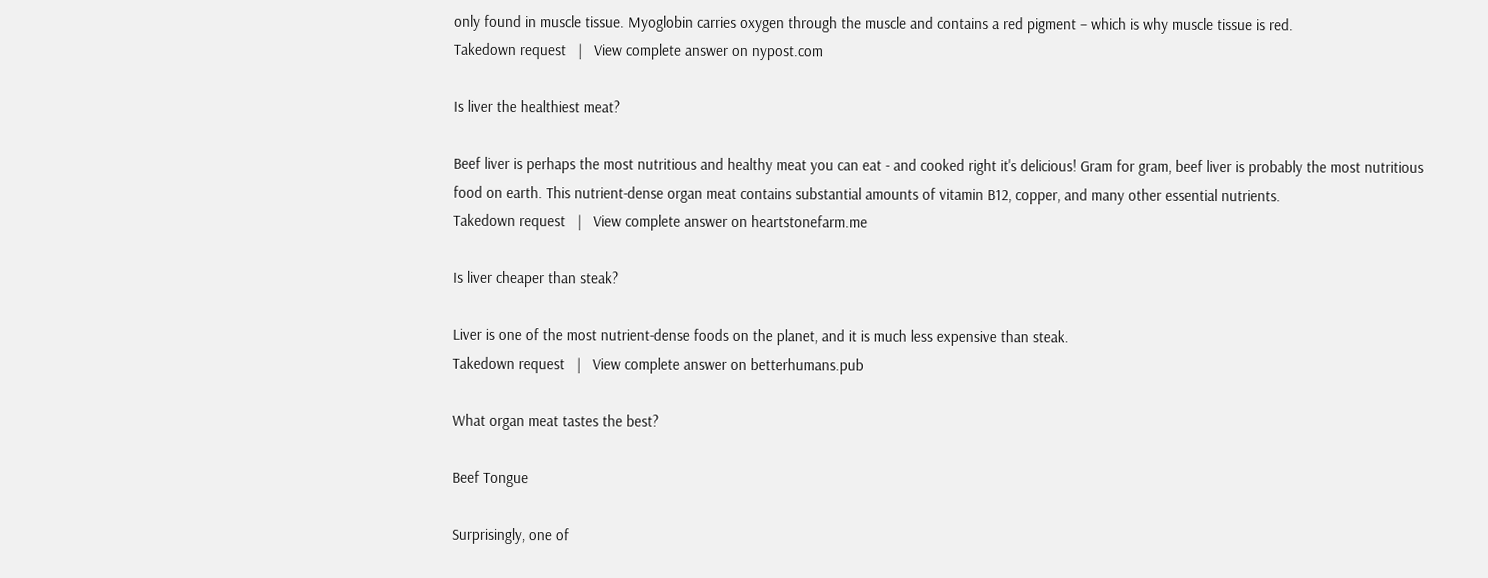only found in muscle tissue. Myoglobin carries oxygen through the muscle and contains a red pigment – which is why muscle tissue is red.
Takedown request   |   View complete answer on nypost.com

Is liver the healthiest meat?

Beef liver is perhaps the most nutritious and healthy meat you can eat - and cooked right it's delicious! Gram for gram, beef liver is probably the most nutritious food on earth. This nutrient-dense organ meat contains substantial amounts of vitamin B12, copper, and many other essential nutrients.
Takedown request   |   View complete answer on heartstonefarm.me

Is liver cheaper than steak?

Liver is one of the most nutrient-dense foods on the planet, and it is much less expensive than steak.
Takedown request   |   View complete answer on betterhumans.pub

What organ meat tastes the best?

Beef Tongue

Surprisingly, one of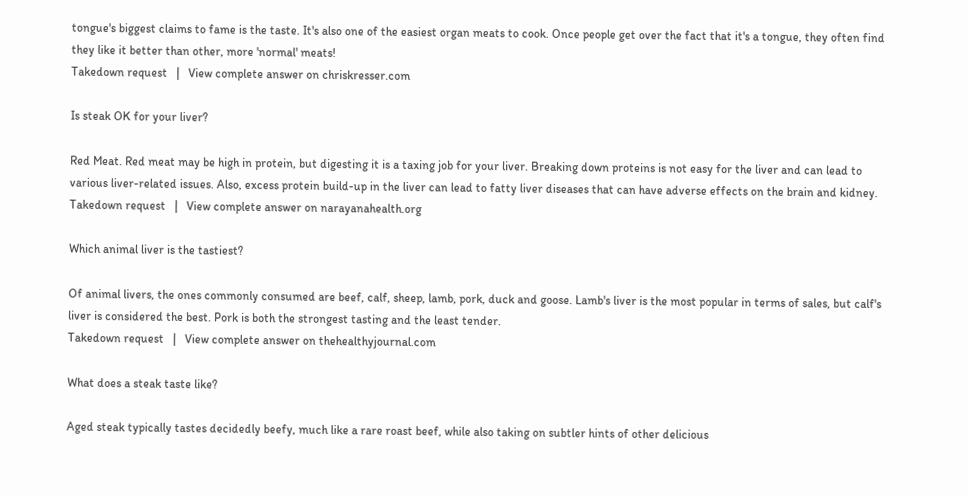tongue's biggest claims to fame is the taste. It's also one of the easiest organ meats to cook. Once people get over the fact that it's a tongue, they often find they like it better than other, more 'normal' meats!
Takedown request   |   View complete answer on chriskresser.com

Is steak OK for your liver?

Red Meat. Red meat may be high in protein, but digesting it is a taxing job for your liver. Breaking down proteins is not easy for the liver and can lead to various liver-related issues. Also, excess protein build-up in the liver can lead to fatty liver diseases that can have adverse effects on the brain and kidney.
Takedown request   |   View complete answer on narayanahealth.org

Which animal liver is the tastiest?

Of animal livers, the ones commonly consumed are beef, calf, sheep, lamb, pork, duck and goose. Lamb's liver is the most popular in terms of sales, but calf's liver is considered the best. Pork is both the strongest tasting and the least tender.
Takedown request   |   View complete answer on thehealthyjournal.com

What does a steak taste like?

Aged steak typically tastes decidedly beefy, much like a rare roast beef, while also taking on subtler hints of other delicious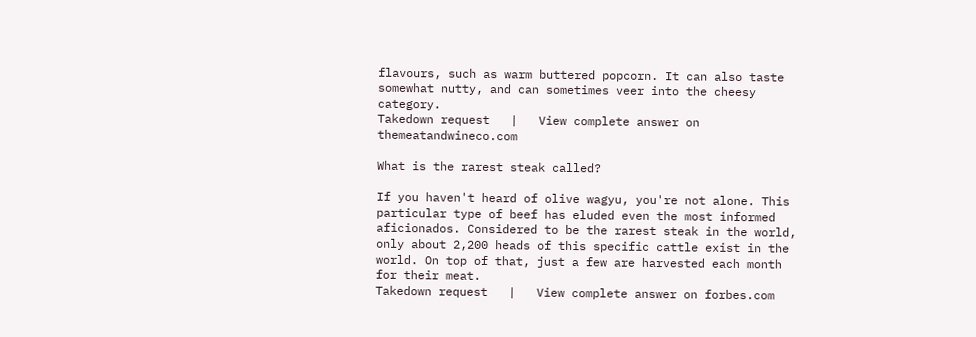flavours, such as warm buttered popcorn. It can also taste somewhat nutty, and can sometimes veer into the cheesy category.
Takedown request   |   View complete answer on themeatandwineco.com

What is the rarest steak called?

If you haven't heard of olive wagyu, you're not alone. This particular type of beef has eluded even the most informed aficionados. Considered to be the rarest steak in the world, only about 2,200 heads of this specific cattle exist in the world. On top of that, just a few are harvested each month for their meat.
Takedown request   |   View complete answer on forbes.com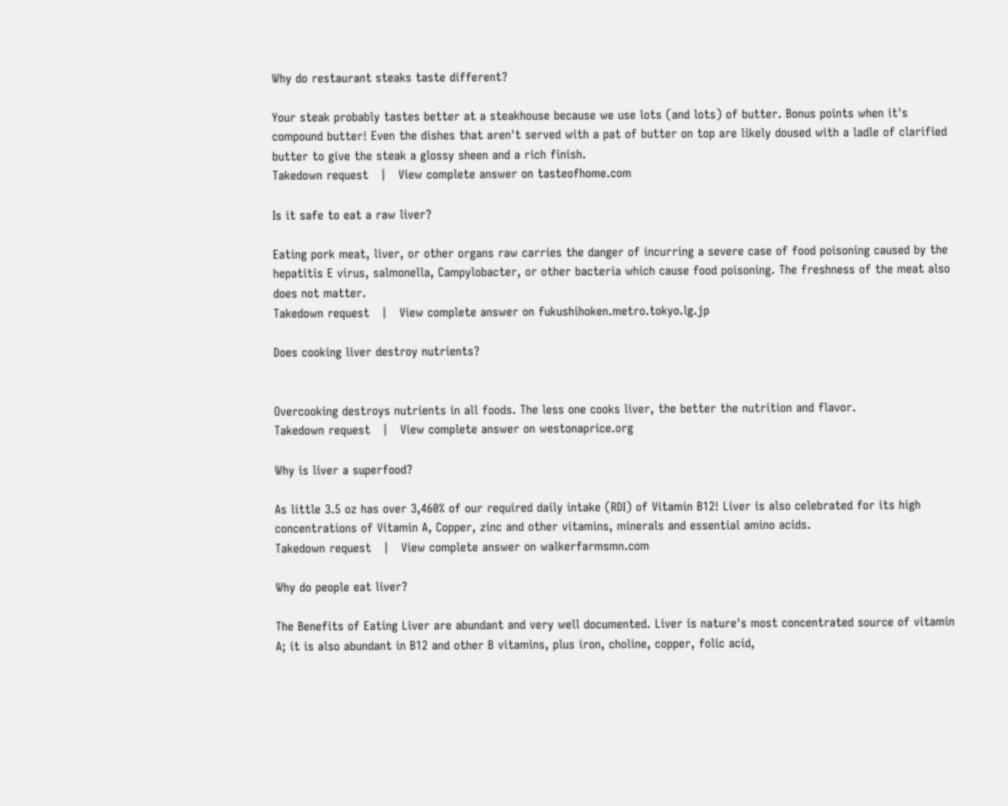Why do restaurant steaks taste different?

Your steak probably tastes better at a steakhouse because we use lots (and lots) of butter. Bonus points when it's compound butter! Even the dishes that aren't served with a pat of butter on top are likely doused with a ladle of clarified butter to give the steak a glossy sheen and a rich finish.
Takedown request   |   View complete answer on tasteofhome.com

Is it safe to eat a raw liver?

Eating pork meat, liver, or other organs raw carries the danger of incurring a severe case of food poisoning caused by the hepatitis E virus, salmonella, Campylobacter, or other bacteria which cause food poisoning. The freshness of the meat also does not matter.
Takedown request   |   View complete answer on fukushihoken.metro.tokyo.lg.jp

Does cooking liver destroy nutrients?


Overcooking destroys nutrients in all foods. The less one cooks liver, the better the nutrition and flavor.
Takedown request   |   View complete answer on westonaprice.org

Why is liver a superfood?

As little 3.5 oz has over 3,460% of our required daily intake (RDI) of Vitamin B12! Liver is also celebrated for its high concentrations of Vitamin A, Copper, zinc and other vitamins, minerals and essential amino acids.
Takedown request   |   View complete answer on walkerfarmsmn.com

Why do people eat liver?

The Benefits of Eating Liver are abundant and very well documented. Liver is nature's most concentrated source of vitamin A; it is also abundant in B12 and other B vitamins, plus iron, choline, copper, folic acid,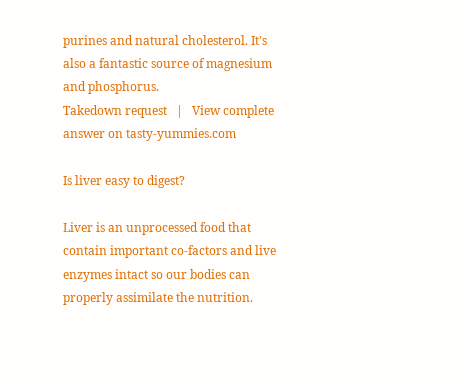purines and natural cholesterol. It's also a fantastic source of magnesium and phosphorus.
Takedown request   |   View complete answer on tasty-yummies.com

Is liver easy to digest?

Liver is an unprocessed food that contain important co-factors and live enzymes intact so our bodies can properly assimilate the nutrition.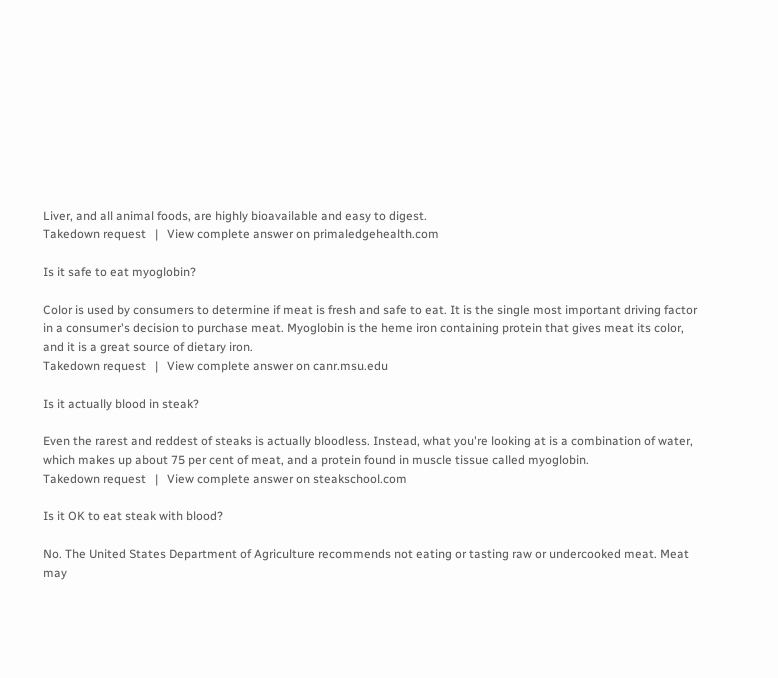Liver, and all animal foods, are highly bioavailable and easy to digest.
Takedown request   |   View complete answer on primaledgehealth.com

Is it safe to eat myoglobin?

Color is used by consumers to determine if meat is fresh and safe to eat. It is the single most important driving factor in a consumer's decision to purchase meat. Myoglobin is the heme iron containing protein that gives meat its color, and it is a great source of dietary iron.
Takedown request   |   View complete answer on canr.msu.edu

Is it actually blood in steak?

Even the rarest and reddest of steaks is actually bloodless. Instead, what you're looking at is a combination of water, which makes up about 75 per cent of meat, and a protein found in muscle tissue called myoglobin.
Takedown request   |   View complete answer on steakschool.com

Is it OK to eat steak with blood?

No. The United States Department of Agriculture recommends not eating or tasting raw or undercooked meat. Meat may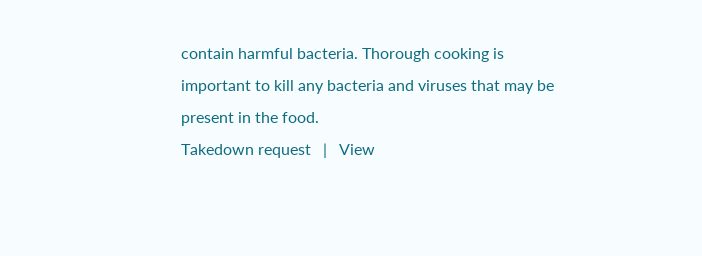contain harmful bacteria. Thorough cooking is important to kill any bacteria and viruses that may be present in the food.
Takedown request   |   View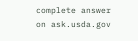complete answer on ask.usda.gov